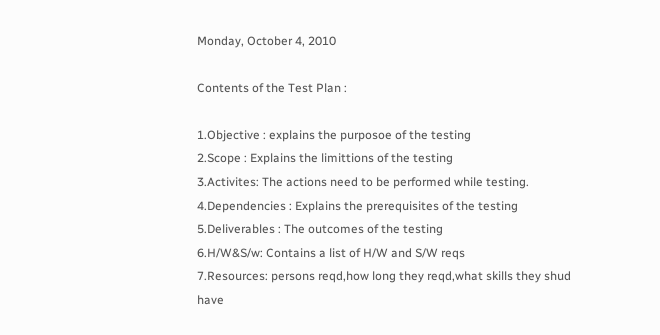Monday, October 4, 2010

Contents of the Test Plan :

1.Objective : explains the purposoe of the testing
2.Scope : Explains the limittions of the testing
3.Activites: The actions need to be performed while testing.
4.Dependencies : Explains the prerequisites of the testing
5.Deliverables : The outcomes of the testing
6.H/W&S/w: Contains a list of H/W and S/W reqs
7.Resources: persons reqd,how long they reqd,what skills they shud have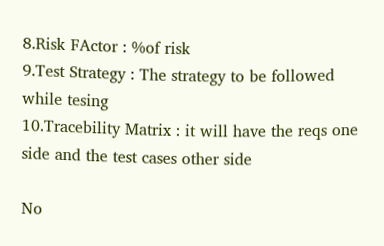8.Risk FActor : %of risk
9.Test Strategy : The strategy to be followed while tesing
10.Tracebility Matrix : it will have the reqs one side and the test cases other side

No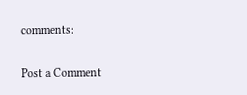comments:

Post a Comment